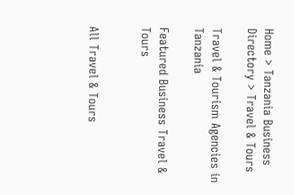Home > Tanzania Business Directory > Travel & Tours

Travel & Tourism Agencies in Tanzania

Featured Business Travel & Tours


All Travel & Tours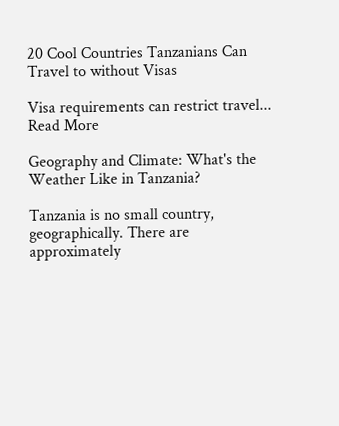20 Cool Countries Tanzanians Can Travel to without Visas

Visa requirements can restrict travel... Read More

Geography and Climate: What's the Weather Like in Tanzania?

Tanzania is no small country, geographically. There are approximately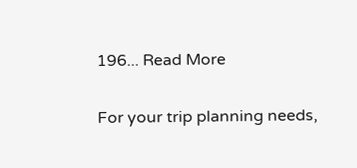196... Read More

For your trip planning needs,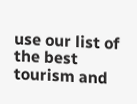use our list of the best tourism and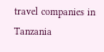travel companies in Tanzania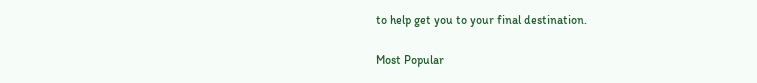to help get you to your final destination.

Most Popular